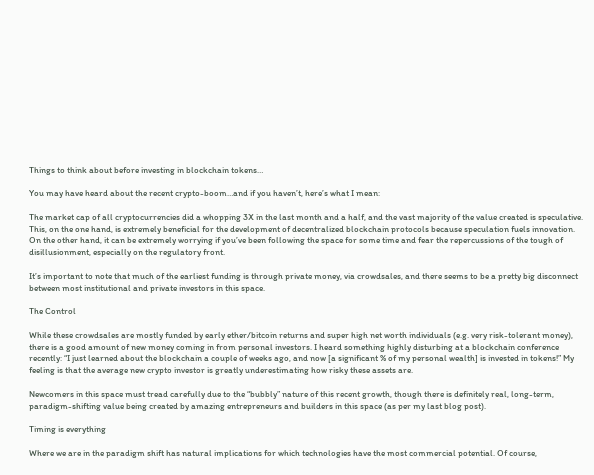Things to think about before investing in blockchain tokens…

You may have heard about the recent crypto-boom…and if you haven’t, here’s what I mean:

The market cap of all cryptocurrencies did a whopping 3X in the last month and a half, and the vast majority of the value created is speculative. This, on the one hand, is extremely beneficial for the development of decentralized blockchain protocols because speculation fuels innovation. On the other hand, it can be extremely worrying if you’ve been following the space for some time and fear the repercussions of the tough of disillusionment, especially on the regulatory front.

It’s important to note that much of the earliest funding is through private money, via crowdsales, and there seems to be a pretty big disconnect between most institutional and private investors in this space.

The Control

While these crowdsales are mostly funded by early ether/bitcoin returns and super high net worth individuals (e.g. very risk-tolerant money), there is a good amount of new money coming in from personal investors. I heard something highly disturbing at a blockchain conference recently: “I just learned about the blockchain a couple of weeks ago, and now [a significant % of my personal wealth] is invested in tokens!” My feeling is that the average new crypto investor is greatly underestimating how risky these assets are.

Newcomers in this space must tread carefully due to the “bubbly” nature of this recent growth, though there is definitely real, long-term, paradigm-shifting value being created by amazing entrepreneurs and builders in this space (as per my last blog post).

Timing is everything

Where we are in the paradigm shift has natural implications for which technologies have the most commercial potential. Of course,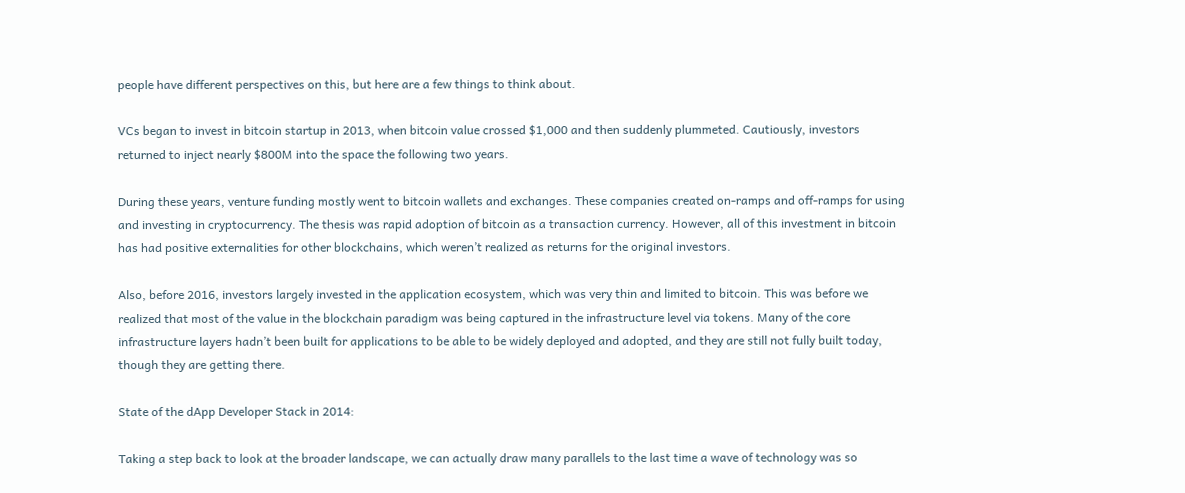people have different perspectives on this, but here are a few things to think about.

VCs began to invest in bitcoin startup in 2013, when bitcoin value crossed $1,000 and then suddenly plummeted. Cautiously, investors returned to inject nearly $800M into the space the following two years.

During these years, venture funding mostly went to bitcoin wallets and exchanges. These companies created on-ramps and off-ramps for using and investing in cryptocurrency. The thesis was rapid adoption of bitcoin as a transaction currency. However, all of this investment in bitcoin has had positive externalities for other blockchains, which weren’t realized as returns for the original investors.

Also, before 2016, investors largely invested in the application ecosystem, which was very thin and limited to bitcoin. This was before we realized that most of the value in the blockchain paradigm was being captured in the infrastructure level via tokens. Many of the core infrastructure layers hadn’t been built for applications to be able to be widely deployed and adopted, and they are still not fully built today, though they are getting there.

State of the dApp Developer Stack in 2014:

Taking a step back to look at the broader landscape, we can actually draw many parallels to the last time a wave of technology was so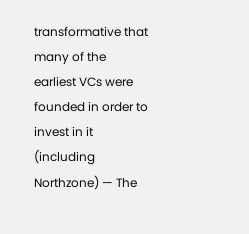transformative that many of the earliest VCs were founded in order to invest in it (including Northzone) — The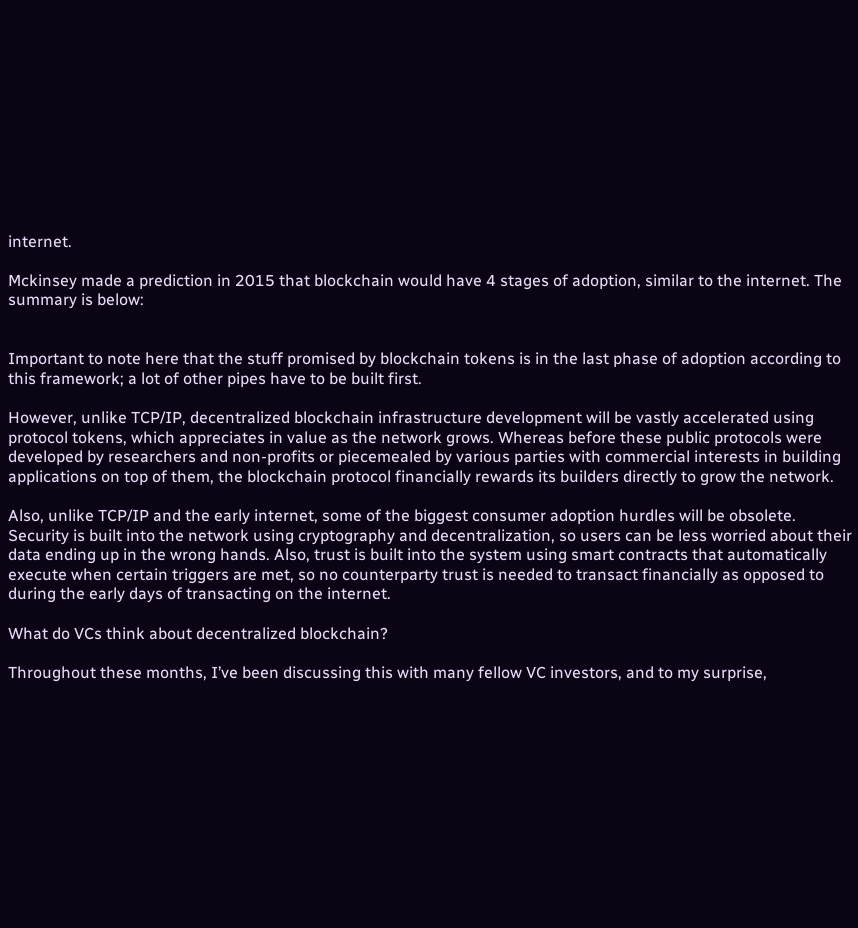internet.

Mckinsey made a prediction in 2015 that blockchain would have 4 stages of adoption, similar to the internet. The summary is below:


Important to note here that the stuff promised by blockchain tokens is in the last phase of adoption according to this framework; a lot of other pipes have to be built first.

However, unlike TCP/IP, decentralized blockchain infrastructure development will be vastly accelerated using protocol tokens, which appreciates in value as the network grows. Whereas before these public protocols were developed by researchers and non-profits or piecemealed by various parties with commercial interests in building applications on top of them, the blockchain protocol financially rewards its builders directly to grow the network.

Also, unlike TCP/IP and the early internet, some of the biggest consumer adoption hurdles will be obsolete. Security is built into the network using cryptography and decentralization, so users can be less worried about their data ending up in the wrong hands. Also, trust is built into the system using smart contracts that automatically execute when certain triggers are met, so no counterparty trust is needed to transact financially as opposed to during the early days of transacting on the internet.

What do VCs think about decentralized blockchain?

Throughout these months, I’ve been discussing this with many fellow VC investors, and to my surprise,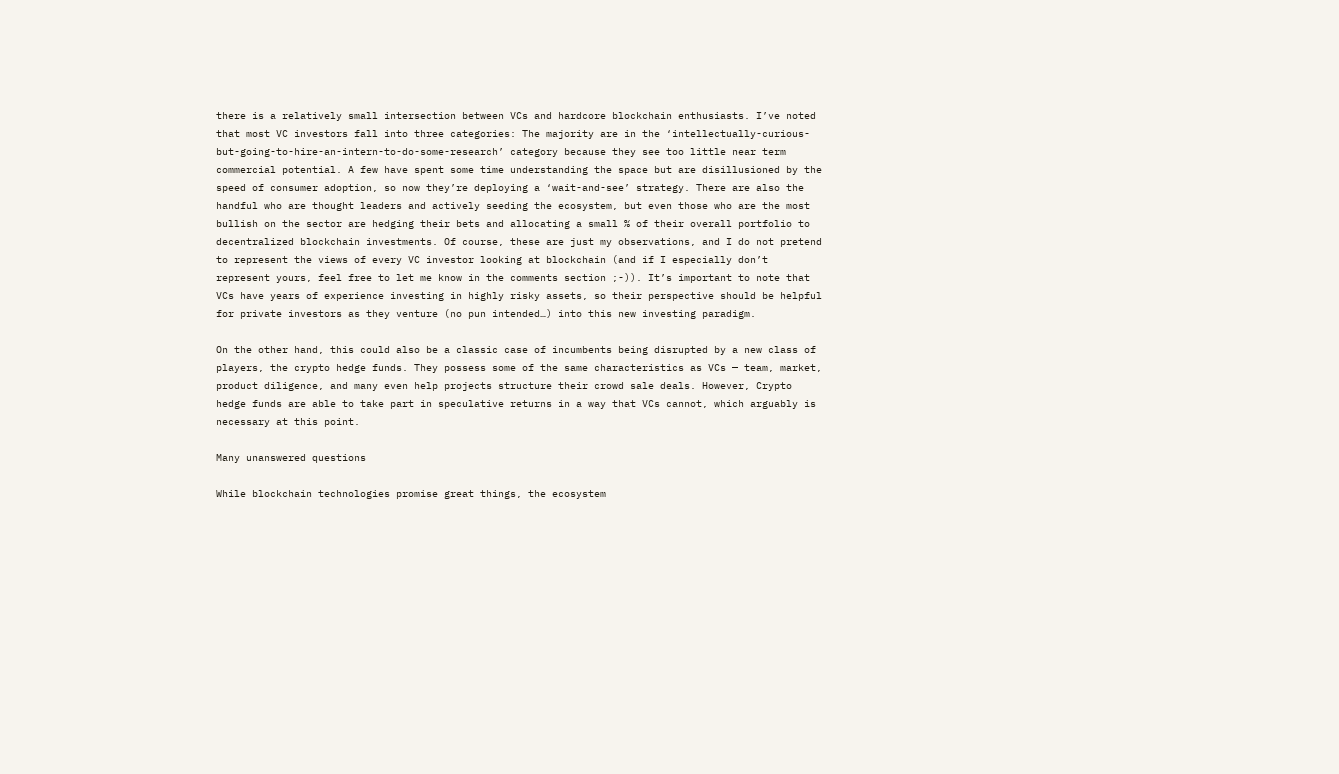there is a relatively small intersection between VCs and hardcore blockchain enthusiasts. I’ve noted that most VC investors fall into three categories: The majority are in the ‘intellectually-curious-but-going-to-hire-an-intern-to-do-some-research’ category because they see too little near term commercial potential. A few have spent some time understanding the space but are disillusioned by the speed of consumer adoption, so now they’re deploying a ‘wait-and-see’ strategy. There are also the handful who are thought leaders and actively seeding the ecosystem, but even those who are the most bullish on the sector are hedging their bets and allocating a small % of their overall portfolio to decentralized blockchain investments. Of course, these are just my observations, and I do not pretend to represent the views of every VC investor looking at blockchain (and if I especially don’t represent yours, feel free to let me know in the comments section ;-)). It’s important to note that VCs have years of experience investing in highly risky assets, so their perspective should be helpful for private investors as they venture (no pun intended…) into this new investing paradigm.

On the other hand, this could also be a classic case of incumbents being disrupted by a new class of players, the crypto hedge funds. They possess some of the same characteristics as VCs — team, market, product diligence, and many even help projects structure their crowd sale deals. However, Crypto hedge funds are able to take part in speculative returns in a way that VCs cannot, which arguably is necessary at this point.

Many unanswered questions

While blockchain technologies promise great things, the ecosystem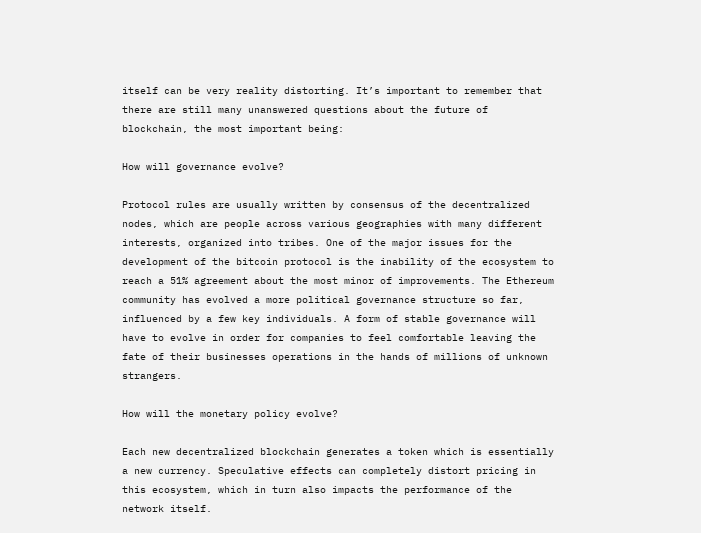itself can be very reality distorting. It’s important to remember that there are still many unanswered questions about the future of blockchain, the most important being:

How will governance evolve?

Protocol rules are usually written by consensus of the decentralized nodes, which are people across various geographies with many different interests, organized into tribes. One of the major issues for the development of the bitcoin protocol is the inability of the ecosystem to reach a 51% agreement about the most minor of improvements. The Ethereum community has evolved a more political governance structure so far, influenced by a few key individuals. A form of stable governance will have to evolve in order for companies to feel comfortable leaving the fate of their businesses operations in the hands of millions of unknown strangers.

How will the monetary policy evolve?

Each new decentralized blockchain generates a token which is essentially a new currency. Speculative effects can completely distort pricing in this ecosystem, which in turn also impacts the performance of the network itself.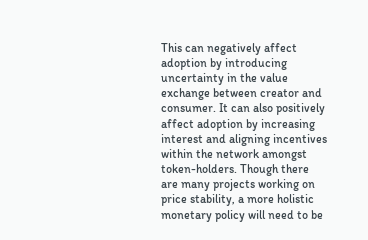This can negatively affect adoption by introducing uncertainty in the value exchange between creator and consumer. It can also positively affect adoption by increasing interest and aligning incentives within the network amongst token-holders. Though there are many projects working on price stability, a more holistic monetary policy will need to be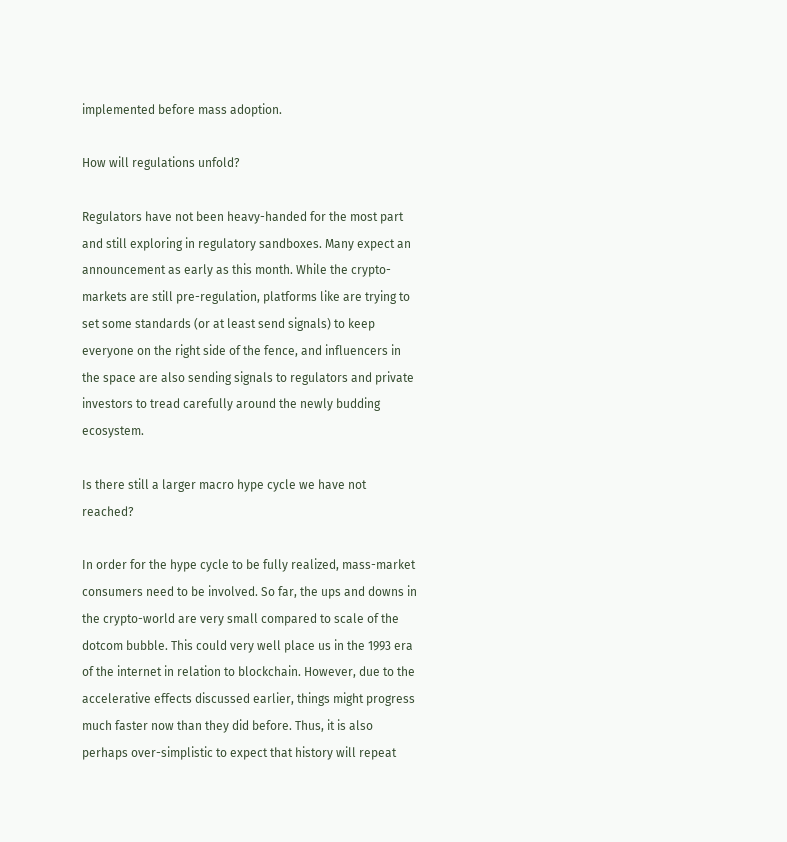implemented before mass adoption.

How will regulations unfold?

Regulators have not been heavy-handed for the most part and still exploring in regulatory sandboxes. Many expect an announcement as early as this month. While the crypto-markets are still pre-regulation, platforms like are trying to set some standards (or at least send signals) to keep everyone on the right side of the fence, and influencers in the space are also sending signals to regulators and private investors to tread carefully around the newly budding ecosystem.

Is there still a larger macro hype cycle we have not reached?

In order for the hype cycle to be fully realized, mass-market consumers need to be involved. So far, the ups and downs in the crypto-world are very small compared to scale of the dotcom bubble. This could very well place us in the 1993 era of the internet in relation to blockchain. However, due to the accelerative effects discussed earlier, things might progress much faster now than they did before. Thus, it is also perhaps over-simplistic to expect that history will repeat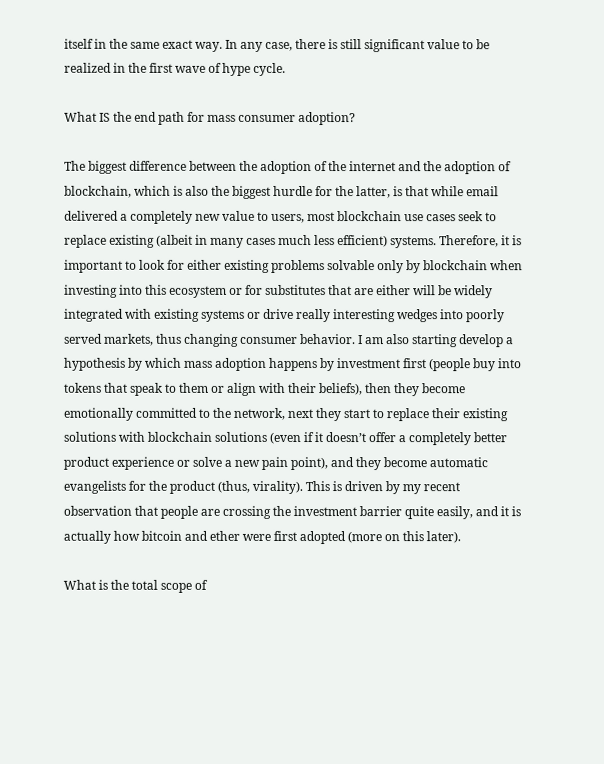itself in the same exact way. In any case, there is still significant value to be realized in the first wave of hype cycle.

What IS the end path for mass consumer adoption?

The biggest difference between the adoption of the internet and the adoption of blockchain, which is also the biggest hurdle for the latter, is that while email delivered a completely new value to users, most blockchain use cases seek to replace existing (albeit in many cases much less efficient) systems. Therefore, it is important to look for either existing problems solvable only by blockchain when investing into this ecosystem or for substitutes that are either will be widely integrated with existing systems or drive really interesting wedges into poorly served markets, thus changing consumer behavior. I am also starting develop a hypothesis by which mass adoption happens by investment first (people buy into tokens that speak to them or align with their beliefs), then they become emotionally committed to the network, next they start to replace their existing solutions with blockchain solutions (even if it doesn’t offer a completely better product experience or solve a new pain point), and they become automatic evangelists for the product (thus, virality). This is driven by my recent observation that people are crossing the investment barrier quite easily, and it is actually how bitcoin and ether were first adopted (more on this later).

What is the total scope of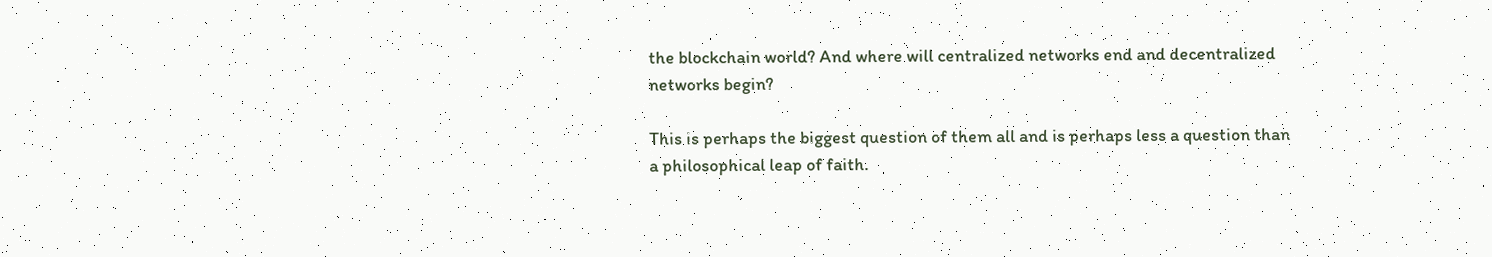the blockchain world? And where will centralized networks end and decentralized networks begin?

This is perhaps the biggest question of them all and is perhaps less a question than a philosophical leap of faith.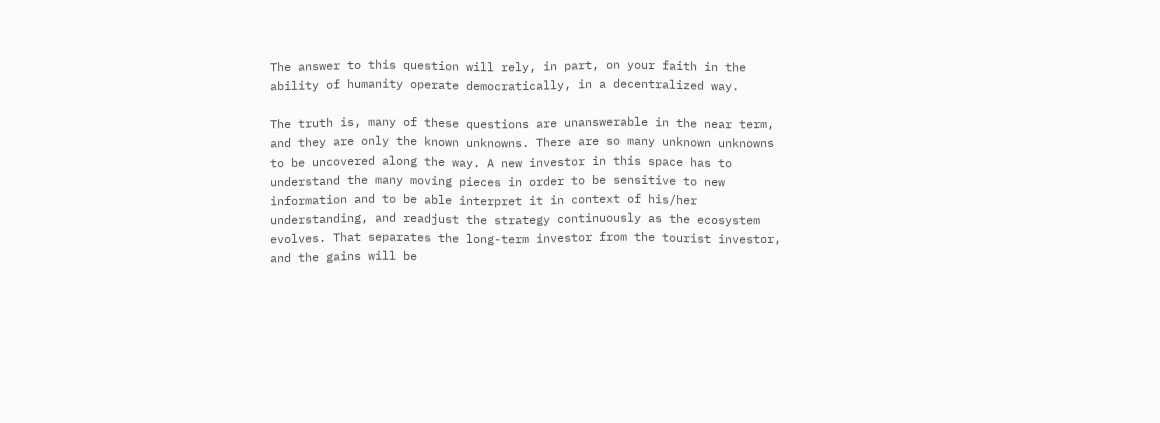The answer to this question will rely, in part, on your faith in the ability of humanity operate democratically, in a decentralized way.

The truth is, many of these questions are unanswerable in the near term, and they are only the known unknowns. There are so many unknown unknowns to be uncovered along the way. A new investor in this space has to understand the many moving pieces in order to be sensitive to new information and to be able interpret it in context of his/her understanding, and readjust the strategy continuously as the ecosystem evolves. That separates the long-term investor from the tourist investor, and the gains will be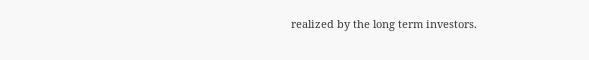realized by the long term investors.